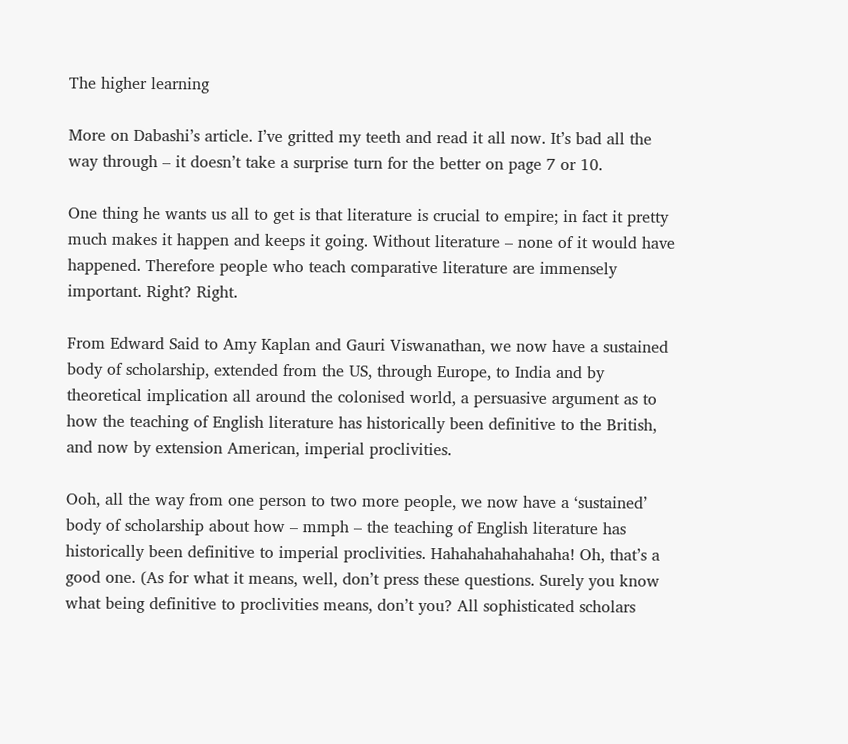The higher learning

More on Dabashi’s article. I’ve gritted my teeth and read it all now. It’s bad all the way through – it doesn’t take a surprise turn for the better on page 7 or 10.

One thing he wants us all to get is that literature is crucial to empire; in fact it pretty much makes it happen and keeps it going. Without literature – none of it would have happened. Therefore people who teach comparative literature are immensely important. Right? Right.

From Edward Said to Amy Kaplan and Gauri Viswanathan, we now have a sustained body of scholarship, extended from the US, through Europe, to India and by theoretical implication all around the colonised world, a persuasive argument as to how the teaching of English literature has historically been definitive to the British, and now by extension American, imperial proclivities.

Ooh, all the way from one person to two more people, we now have a ‘sustained’ body of scholarship about how – mmph – the teaching of English literature has historically been definitive to imperial proclivities. Hahahahahahahaha! Oh, that’s a good one. (As for what it means, well, don’t press these questions. Surely you know what being definitive to proclivities means, don’t you? All sophisticated scholars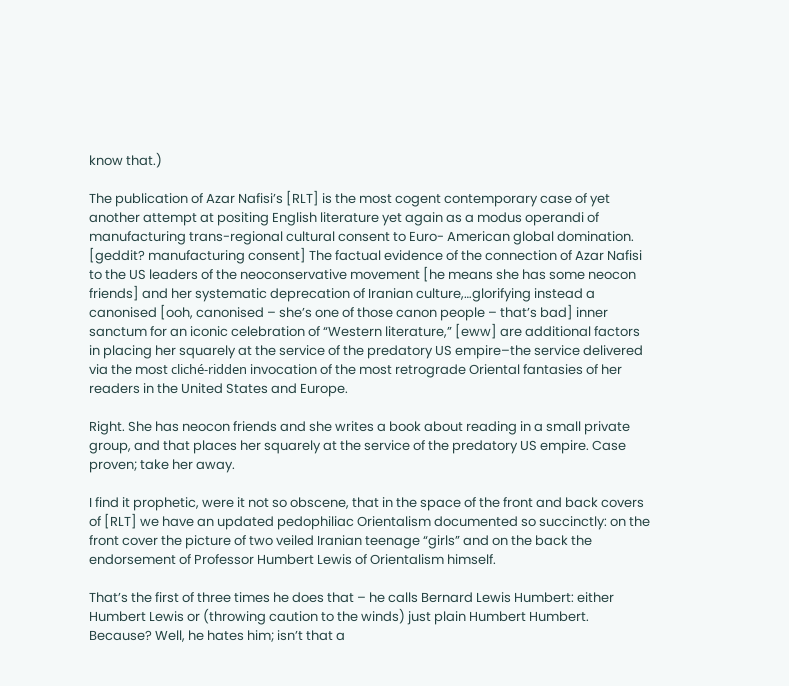know that.)

The publication of Azar Nafisi’s [RLT] is the most cogent contemporary case of yet another attempt at positing English literature yet again as a modus operandi of manufacturing trans-regional cultural consent to Euro- American global domination. [geddit? manufacturing consent] The factual evidence of the connection of Azar Nafisi to the US leaders of the neoconservative movement [he means she has some neocon friends] and her systematic deprecation of Iranian culture,…glorifying instead a canonised [ooh, canonised – she’s one of those canon people – that’s bad] inner sanctum for an iconic celebration of “Western literature,” [eww] are additional factors in placing her squarely at the service of the predatory US empire–the service delivered via the most cliché-ridden invocation of the most retrograde Oriental fantasies of her readers in the United States and Europe.

Right. She has neocon friends and she writes a book about reading in a small private group, and that places her squarely at the service of the predatory US empire. Case proven; take her away.

I find it prophetic, were it not so obscene, that in the space of the front and back covers of [RLT] we have an updated pedophiliac Orientalism documented so succinctly: on the front cover the picture of two veiled Iranian teenage “girls” and on the back the endorsement of Professor Humbert Lewis of Orientalism himself.

That’s the first of three times he does that – he calls Bernard Lewis Humbert: either Humbert Lewis or (throwing caution to the winds) just plain Humbert Humbert. Because? Well, he hates him; isn’t that a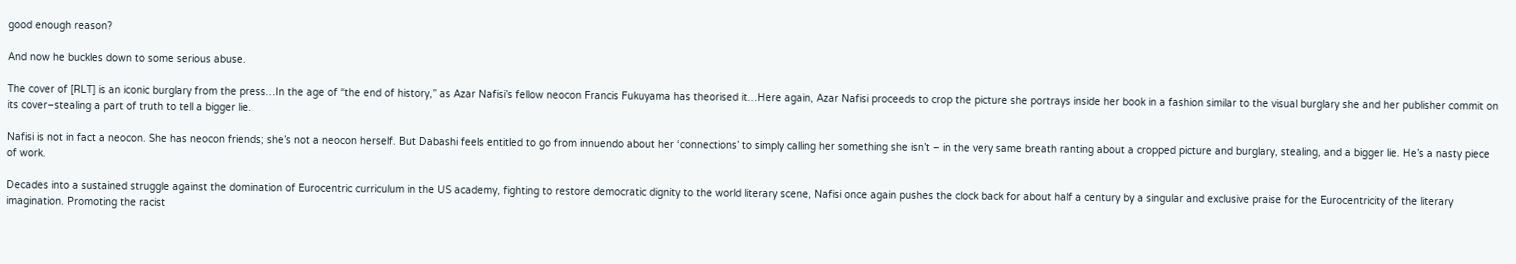good enough reason?

And now he buckles down to some serious abuse.

The cover of [RLT] is an iconic burglary from the press…In the age of “the end of history,” as Azar Nafisi’s fellow neocon Francis Fukuyama has theorised it…Here again, Azar Nafisi proceeds to crop the picture she portrays inside her book in a fashion similar to the visual burglary she and her publisher commit on its cover–stealing a part of truth to tell a bigger lie.

Nafisi is not in fact a neocon. She has neocon friends; she’s not a neocon herself. But Dabashi feels entitled to go from innuendo about her ‘connections’ to simply calling her something she isn’t – in the very same breath ranting about a cropped picture and burglary, stealing, and a bigger lie. He’s a nasty piece of work.

Decades into a sustained struggle against the domination of Eurocentric curriculum in the US academy, fighting to restore democratic dignity to the world literary scene, Nafisi once again pushes the clock back for about half a century by a singular and exclusive praise for the Eurocentricity of the literary imagination. Promoting the racist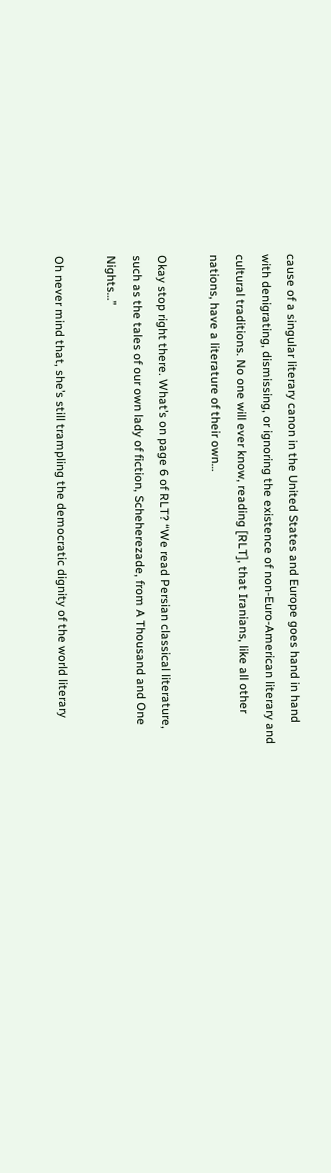cause of a singular literary canon in the United States and Europe goes hand in hand with denigrating, dismissing, or ignoring the existence of non-Euro-American literary and cultural traditions. No one will ever know, reading [RLT], that Iranians, like all other nations, have a literature of their own…

Okay stop right there. What’s on page 6 of RLT? “We read Persian classical literature, such as the tales of our own lady of fiction, Scheherezade, from A Thousand and One Nights…”

Oh never mind that, she’s still trampling the democratic dignity of the world literary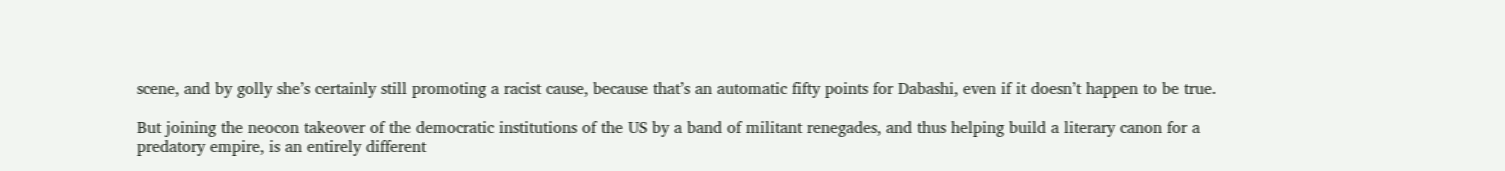scene, and by golly she’s certainly still promoting a racist cause, because that’s an automatic fifty points for Dabashi, even if it doesn’t happen to be true.

But joining the neocon takeover of the democratic institutions of the US by a band of militant renegades, and thus helping build a literary canon for a predatory empire, is an entirely different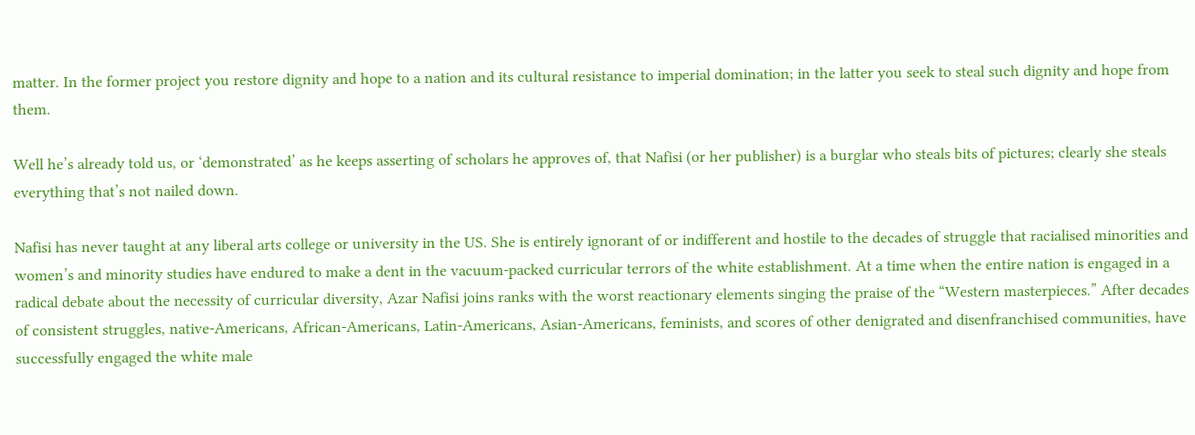matter. In the former project you restore dignity and hope to a nation and its cultural resistance to imperial domination; in the latter you seek to steal such dignity and hope from them.

Well he’s already told us, or ‘demonstrated’ as he keeps asserting of scholars he approves of, that Nafisi (or her publisher) is a burglar who steals bits of pictures; clearly she steals everything that’s not nailed down.

Nafisi has never taught at any liberal arts college or university in the US. She is entirely ignorant of or indifferent and hostile to the decades of struggle that racialised minorities and women’s and minority studies have endured to make a dent in the vacuum-packed curricular terrors of the white establishment. At a time when the entire nation is engaged in a radical debate about the necessity of curricular diversity, Azar Nafisi joins ranks with the worst reactionary elements singing the praise of the “Western masterpieces.” After decades of consistent struggles, native-Americans, African-Americans, Latin-Americans, Asian-Americans, feminists, and scores of other denigrated and disenfranchised communities, have successfully engaged the white male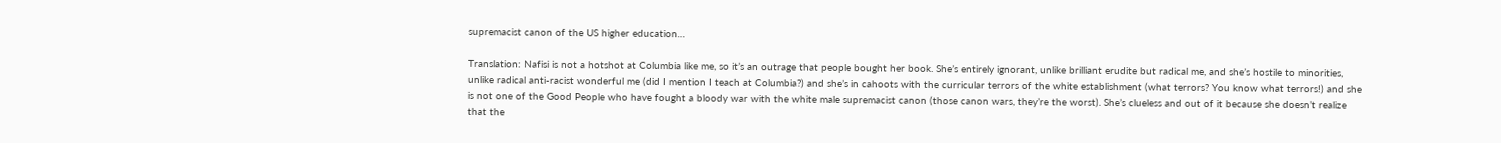supremacist canon of the US higher education…

Translation: Nafisi is not a hotshot at Columbia like me, so it’s an outrage that people bought her book. She’s entirely ignorant, unlike brilliant erudite but radical me, and she’s hostile to minorities, unlike radical anti-racist wonderful me (did I mention I teach at Columbia?) and she’s in cahoots with the curricular terrors of the white establishment (what terrors? You know what terrors!) and she is not one of the Good People who have fought a bloody war with the white male supremacist canon (those canon wars, they’re the worst). She’s clueless and out of it because she doesn’t realize that the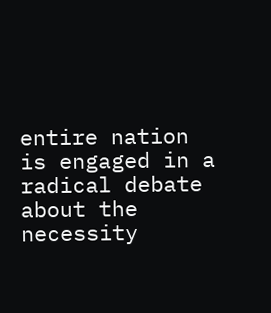entire nation is engaged in a radical debate about the necessity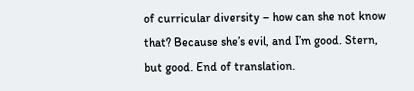of curricular diversity – how can she not know that? Because she’s evil, and I’m good. Stern, but good. End of translation.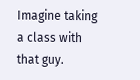Imagine taking a class with that guy.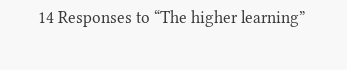14 Responses to “The higher learning”